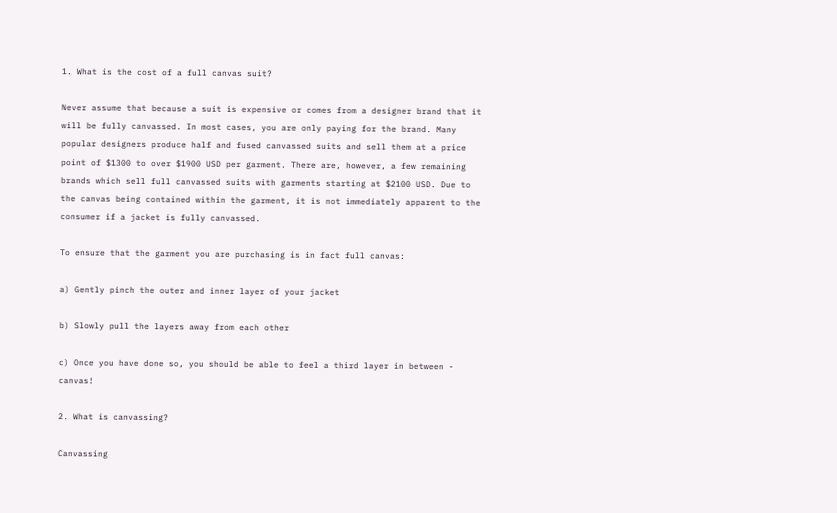1. What is the cost of a full canvas suit?

Never assume that because a suit is expensive or comes from a designer brand that it will be fully canvassed. In most cases, you are only paying for the brand. Many popular designers produce half and fused canvassed suits and sell them at a price point of $1300 to over $1900 USD per garment. There are, however, a few remaining brands which sell full canvassed suits with garments starting at $2100 USD. Due to the canvas being contained within the garment, it is not immediately apparent to the consumer if a jacket is fully canvassed.

To ensure that the garment you are purchasing is in fact full canvas:

a) Gently pinch the outer and inner layer of your jacket

b) Slowly pull the layers away from each other

c) Once you have done so, you should be able to feel a third layer in between - canvas!

2. What is canvassing?

Canvassing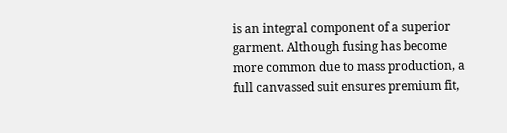is an integral component of a superior garment. Although fusing has become more common due to mass production, a full canvassed suit ensures premium fit,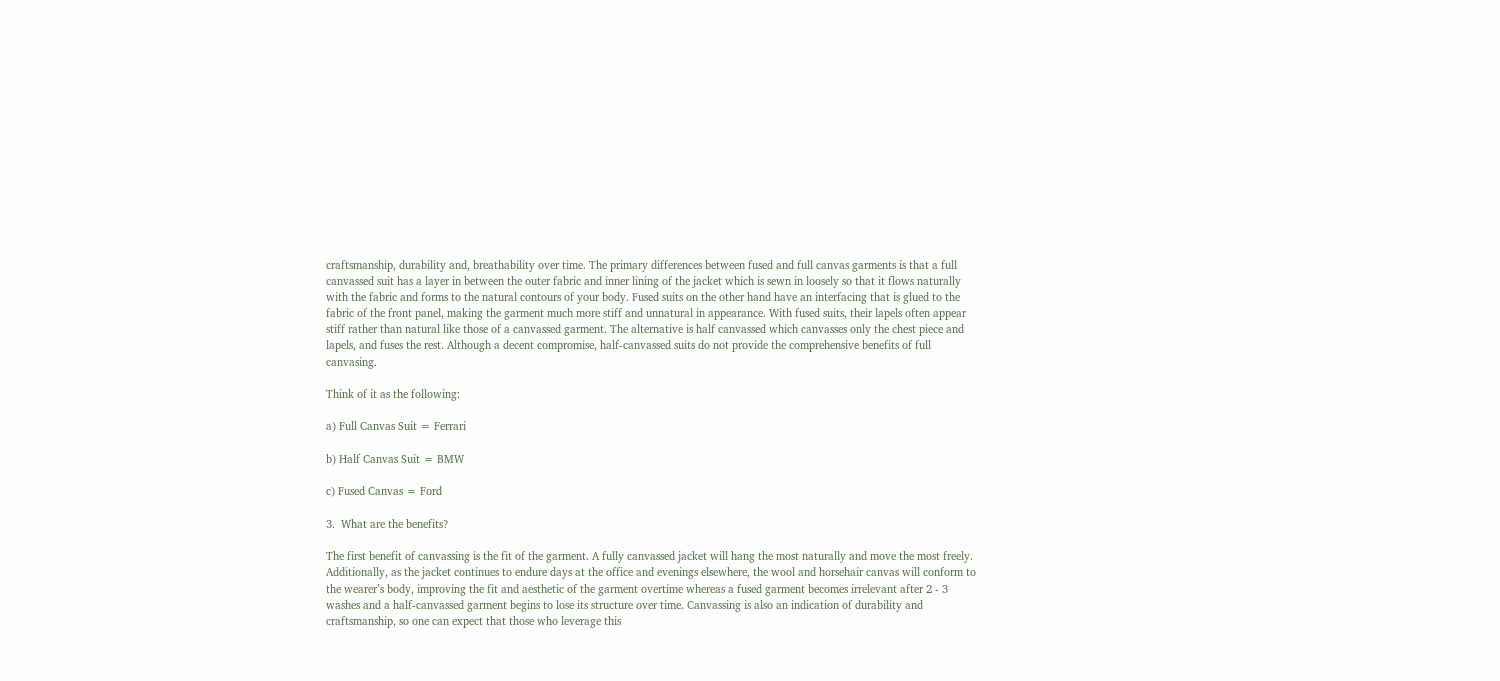craftsmanship, durability and, breathability over time. The primary differences between fused and full canvas garments is that a full canvassed suit has a layer in between the outer fabric and inner lining of the jacket which is sewn in loosely so that it flows naturally with the fabric and forms to the natural contours of your body. Fused suits on the other hand have an interfacing that is glued to the fabric of the front panel, making the garment much more stiff and unnatural in appearance. With fused suits, their lapels often appear stiff rather than natural like those of a canvassed garment. The alternative is half canvassed which canvasses only the chest piece and lapels, and fuses the rest. Although a decent compromise, half-canvassed suits do not provide the comprehensive benefits of full canvasing.

Think of it as the following:

a) Full Canvas Suit = Ferrari

b) Half Canvas Suit = BMW

c) Fused Canvas = Ford

3.  What are the benefits?

The first benefit of canvassing is the fit of the garment. A fully canvassed jacket will hang the most naturally and move the most freely. Additionally, as the jacket continues to endure days at the office and evenings elsewhere, the wool and horsehair canvas will conform to the wearer’s body, improving the fit and aesthetic of the garment overtime whereas a fused garment becomes irrelevant after 2 - 3 washes and a half-canvassed garment begins to lose its structure over time. Canvassing is also an indication of durability and craftsmanship, so one can expect that those who leverage this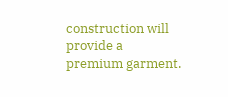construction will provide a premium garment.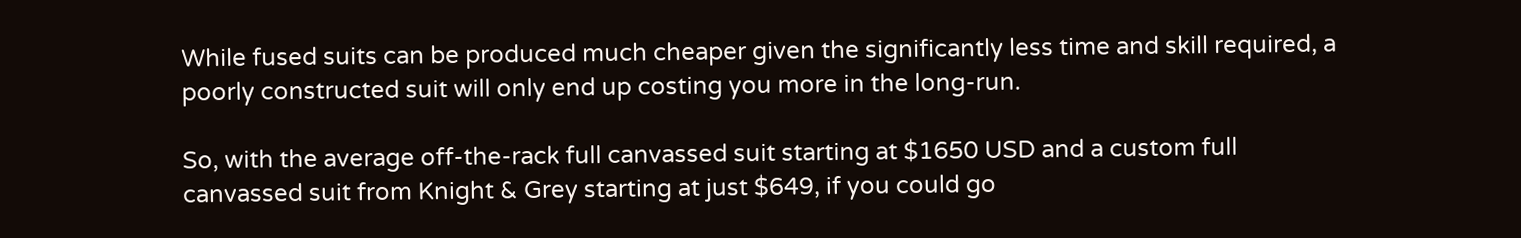While fused suits can be produced much cheaper given the significantly less time and skill required, a poorly constructed suit will only end up costing you more in the long-run.

So, with the average off-the-rack full canvassed suit starting at $1650 USD and a custom full canvassed suit from Knight & Grey starting at just $649, if you could go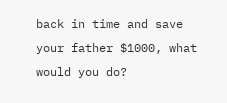back in time and save your father $1000, what would you do?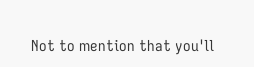Not to mention that you'll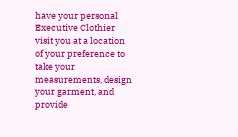have your personal Executive Clothier visit you at a location of your preference to take your measurements, design your garment, and provide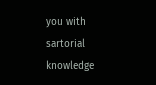you with sartorial knowledge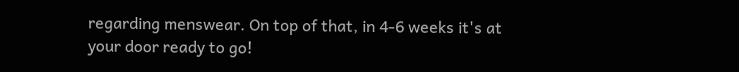regarding menswear. On top of that, in 4-6 weeks it's at your door ready to go!